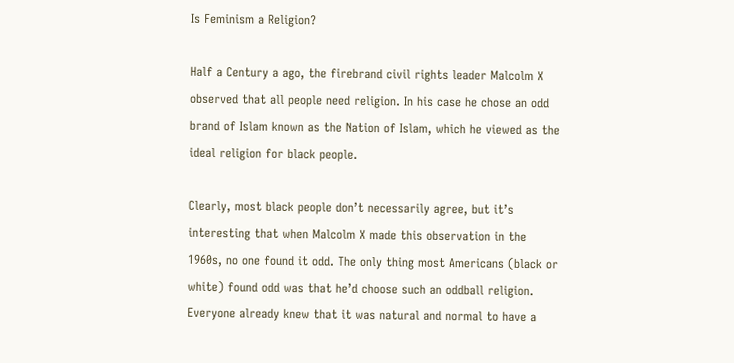Is Feminism a Religion?

Half a Century a ago, the firebrand civil rights leader Malcolm X observed that all people need religion. In his case he chose an odd brand of Islam known as the Nation of Islam, which he viewed as the ideal religion for black people.

Clearly, most black people don’t necessarily agree, but it’s interesting that when Malcolm X made this observation in the 1960s, no one found it odd. The only thing most Americans (black or white) found odd was that he’d choose such an oddball religion. Everyone already knew that it was natural and normal to have a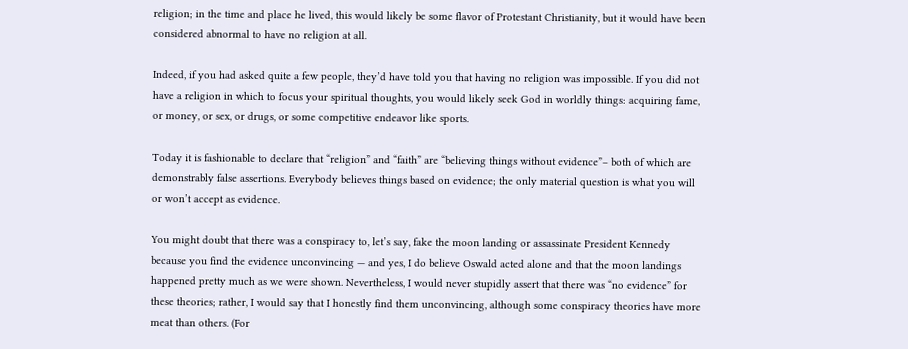religion; in the time and place he lived, this would likely be some flavor of Protestant Christianity, but it would have been considered abnormal to have no religion at all.

Indeed, if you had asked quite a few people, they’d have told you that having no religion was impossible. If you did not have a religion in which to focus your spiritual thoughts, you would likely seek God in worldly things: acquiring fame, or money, or sex, or drugs, or some competitive endeavor like sports.

Today it is fashionable to declare that “religion” and “faith” are “believing things without evidence”– both of which are demonstrably false assertions. Everybody believes things based on evidence; the only material question is what you will or won’t accept as evidence.

You might doubt that there was a conspiracy to, let’s say, fake the moon landing or assassinate President Kennedy because you find the evidence unconvincing — and yes, I do believe Oswald acted alone and that the moon landings happened pretty much as we were shown. Nevertheless, I would never stupidly assert that there was “no evidence” for these theories; rather, I would say that I honestly find them unconvincing, although some conspiracy theories have more meat than others. (For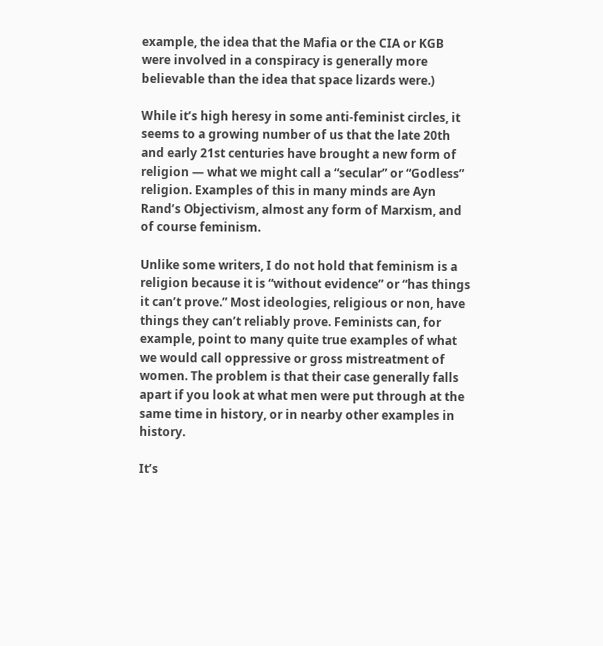example, the idea that the Mafia or the CIA or KGB were involved in a conspiracy is generally more believable than the idea that space lizards were.)

While it’s high heresy in some anti-feminist circles, it seems to a growing number of us that the late 20th and early 21st centuries have brought a new form of religion — what we might call a “secular” or “Godless” religion. Examples of this in many minds are Ayn Rand’s Objectivism, almost any form of Marxism, and of course feminism.

Unlike some writers, I do not hold that feminism is a religion because it is “without evidence” or “has things it can’t prove.” Most ideologies, religious or non, have things they can’t reliably prove. Feminists can, for example, point to many quite true examples of what we would call oppressive or gross mistreatment of women. The problem is that their case generally falls apart if you look at what men were put through at the same time in history, or in nearby other examples in history.

It’s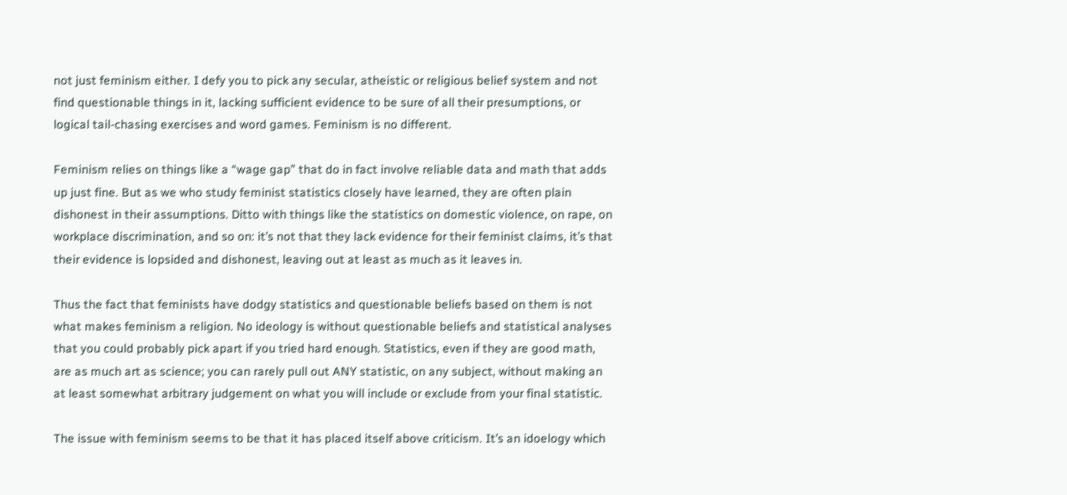not just feminism either. I defy you to pick any secular, atheistic or religious belief system and not find questionable things in it, lacking sufficient evidence to be sure of all their presumptions, or logical tail-chasing exercises and word games. Feminism is no different.

Feminism relies on things like a “wage gap” that do in fact involve reliable data and math that adds up just fine. But as we who study feminist statistics closely have learned, they are often plain dishonest in their assumptions. Ditto with things like the statistics on domestic violence, on rape, on workplace discrimination, and so on: it’s not that they lack evidence for their feminist claims, it’s that their evidence is lopsided and dishonest, leaving out at least as much as it leaves in.

Thus the fact that feminists have dodgy statistics and questionable beliefs based on them is not what makes feminism a religion. No ideology is without questionable beliefs and statistical analyses that you could probably pick apart if you tried hard enough. Statistics, even if they are good math, are as much art as science; you can rarely pull out ANY statistic, on any subject, without making an at least somewhat arbitrary judgement on what you will include or exclude from your final statistic.

The issue with feminism seems to be that it has placed itself above criticism. It’s an idoelogy which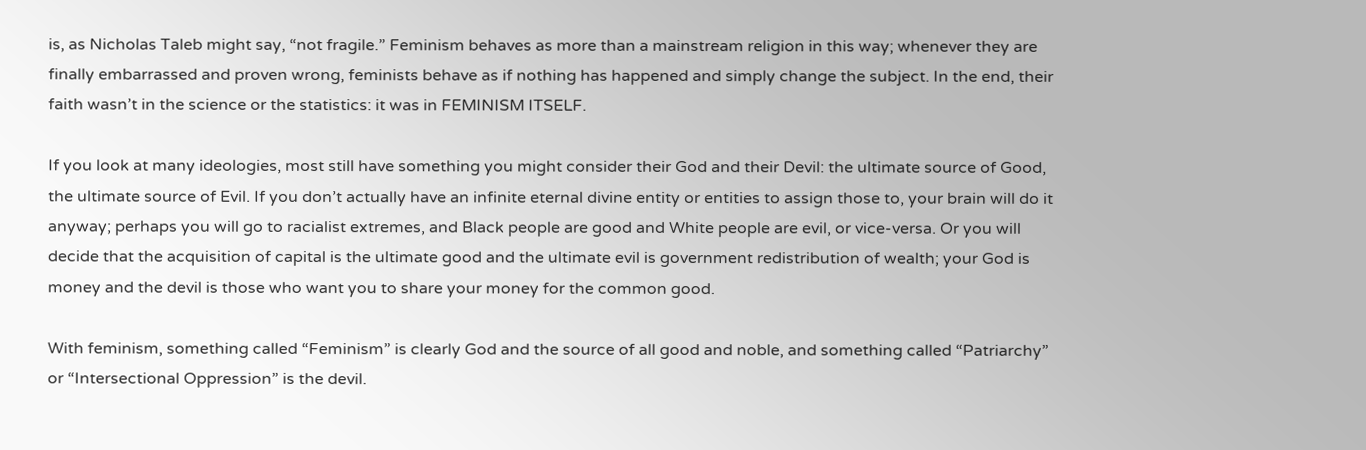is, as Nicholas Taleb might say, “not fragile.” Feminism behaves as more than a mainstream religion in this way; whenever they are finally embarrassed and proven wrong, feminists behave as if nothing has happened and simply change the subject. In the end, their faith wasn’t in the science or the statistics: it was in FEMINISM ITSELF.

If you look at many ideologies, most still have something you might consider their God and their Devil: the ultimate source of Good, the ultimate source of Evil. If you don’t actually have an infinite eternal divine entity or entities to assign those to, your brain will do it anyway; perhaps you will go to racialist extremes, and Black people are good and White people are evil, or vice-versa. Or you will decide that the acquisition of capital is the ultimate good and the ultimate evil is government redistribution of wealth; your God is money and the devil is those who want you to share your money for the common good.

With feminism, something called “Feminism” is clearly God and the source of all good and noble, and something called “Patriarchy” or “Intersectional Oppression” is the devil.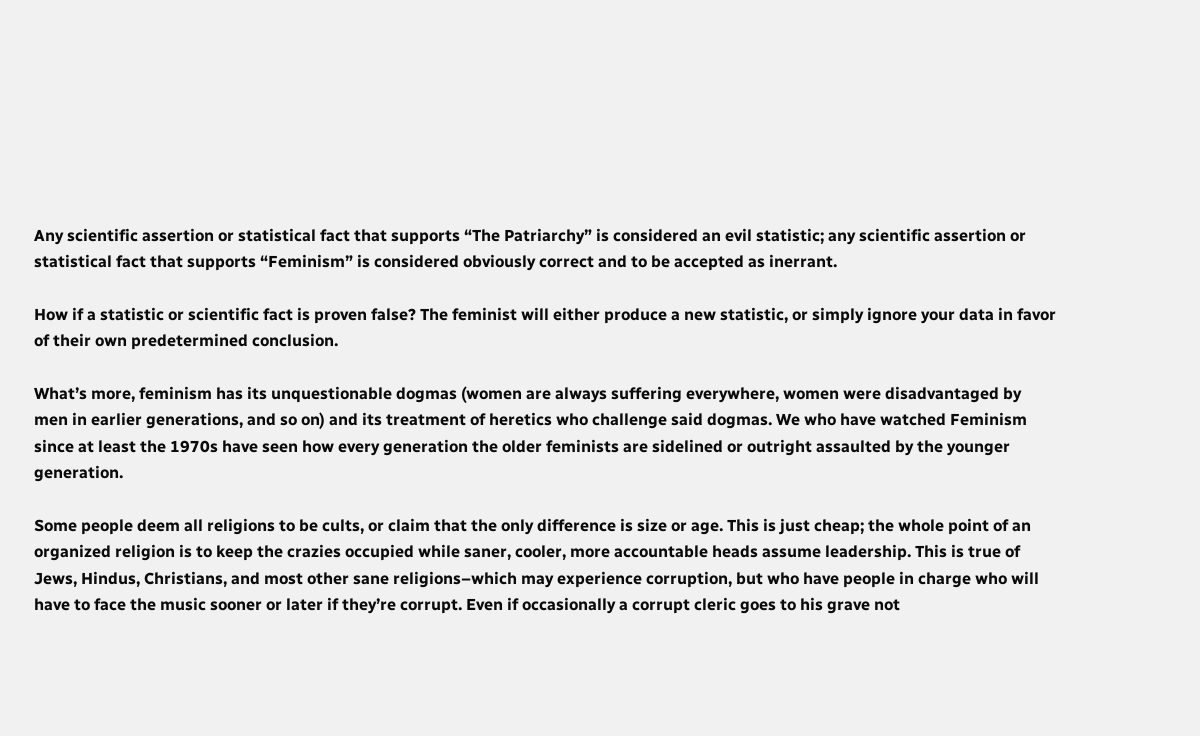Any scientific assertion or statistical fact that supports “The Patriarchy” is considered an evil statistic; any scientific assertion or statistical fact that supports “Feminism” is considered obviously correct and to be accepted as inerrant.

How if a statistic or scientific fact is proven false? The feminist will either produce a new statistic, or simply ignore your data in favor of their own predetermined conclusion.

What’s more, feminism has its unquestionable dogmas (women are always suffering everywhere, women were disadvantaged by men in earlier generations, and so on) and its treatment of heretics who challenge said dogmas. We who have watched Feminism since at least the 1970s have seen how every generation the older feminists are sidelined or outright assaulted by the younger generation.

Some people deem all religions to be cults, or claim that the only difference is size or age. This is just cheap; the whole point of an organized religion is to keep the crazies occupied while saner, cooler, more accountable heads assume leadership. This is true of Jews, Hindus, Christians, and most other sane religions–which may experience corruption, but who have people in charge who will have to face the music sooner or later if they’re corrupt. Even if occasionally a corrupt cleric goes to his grave not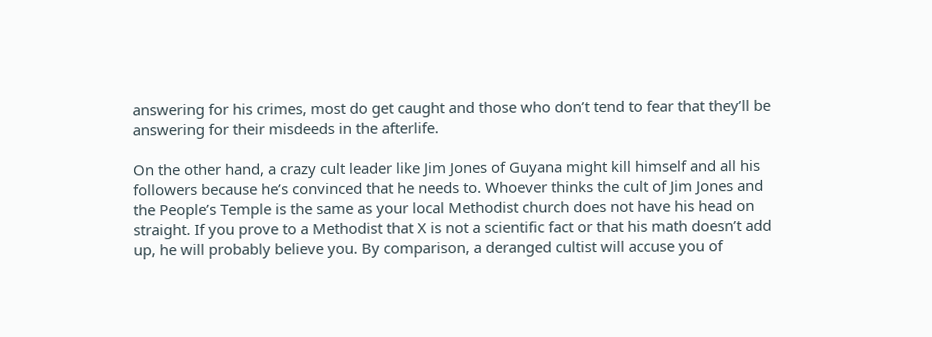answering for his crimes, most do get caught and those who don’t tend to fear that they’ll be answering for their misdeeds in the afterlife.

On the other hand, a crazy cult leader like Jim Jones of Guyana might kill himself and all his followers because he’s convinced that he needs to. Whoever thinks the cult of Jim Jones and the People’s Temple is the same as your local Methodist church does not have his head on straight. If you prove to a Methodist that X is not a scientific fact or that his math doesn’t add up, he will probably believe you. By comparison, a deranged cultist will accuse you of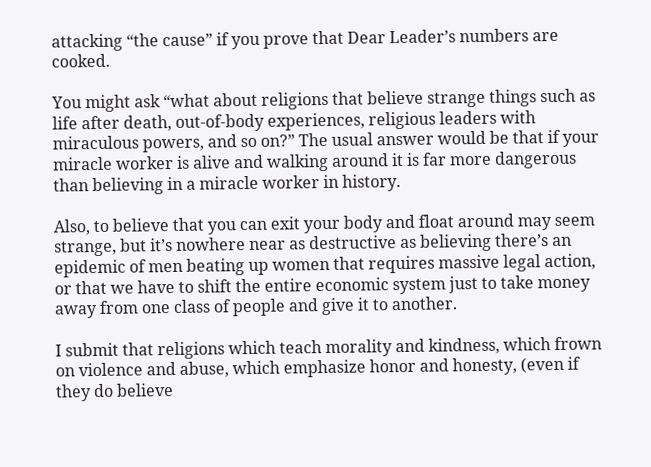attacking “the cause” if you prove that Dear Leader’s numbers are cooked.

You might ask “what about religions that believe strange things such as life after death, out-of-body experiences, religious leaders with miraculous powers, and so on?” The usual answer would be that if your miracle worker is alive and walking around it is far more dangerous than believing in a miracle worker in history.

Also, to believe that you can exit your body and float around may seem strange, but it’s nowhere near as destructive as believing there’s an epidemic of men beating up women that requires massive legal action, or that we have to shift the entire economic system just to take money away from one class of people and give it to another.

I submit that religions which teach morality and kindness, which frown on violence and abuse, which emphasize honor and honesty, (even if they do believe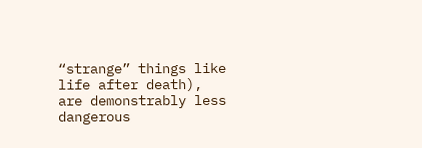“strange” things like life after death), are demonstrably less dangerous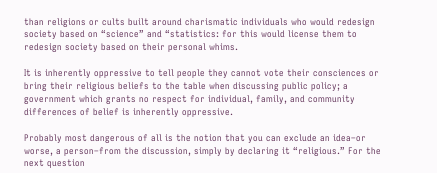than religions or cults built around charismatic individuals who would redesign society based on “science” and “statistics: for this would license them to redesign society based on their personal whims.

It is inherently oppressive to tell people they cannot vote their consciences or bring their religious beliefs to the table when discussing public policy; a government which grants no respect for individual, family, and community differences of belief is inherently oppressive.

Probably most dangerous of all is the notion that you can exclude an idea–or worse, a person–from the discussion, simply by declaring it “religious.” For the next question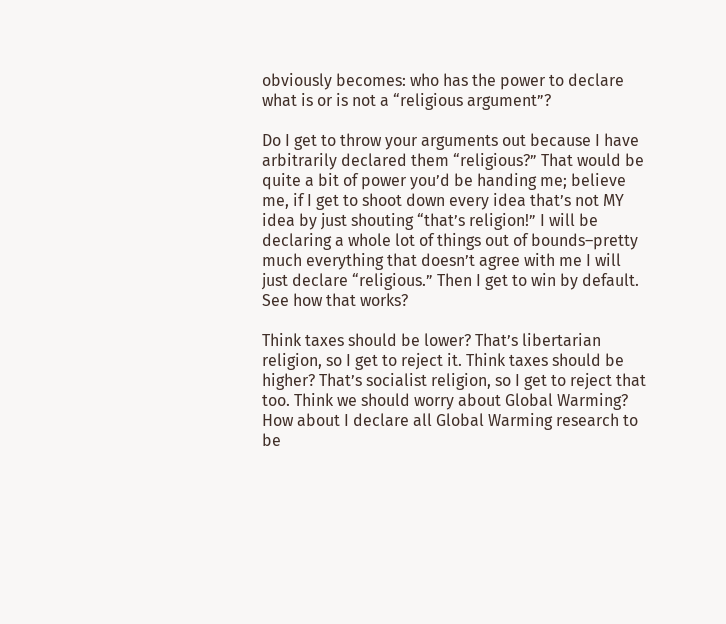obviously becomes: who has the power to declare what is or is not a “religious argument”?

Do I get to throw your arguments out because I have arbitrarily declared them “religious?” That would be quite a bit of power you’d be handing me; believe me, if I get to shoot down every idea that’s not MY idea by just shouting “that’s religion!” I will be declaring a whole lot of things out of bounds–pretty much everything that doesn’t agree with me I will just declare “religious.” Then I get to win by default. See how that works?

Think taxes should be lower? That’s libertarian religion, so I get to reject it. Think taxes should be higher? That’s socialist religion, so I get to reject that too. Think we should worry about Global Warming? How about I declare all Global Warming research to be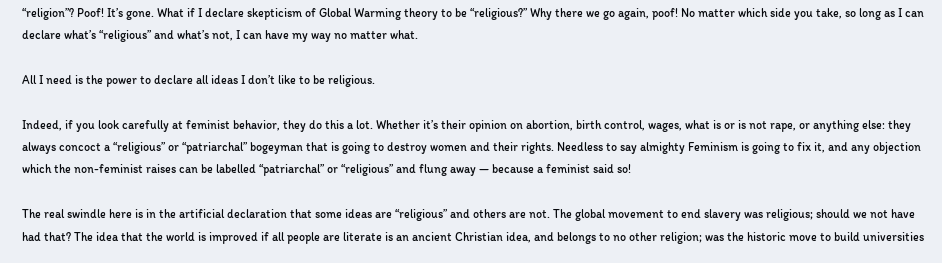“religion”? Poof! It’s gone. What if I declare skepticism of Global Warming theory to be “religious?” Why there we go again, poof! No matter which side you take, so long as I can declare what’s “religious” and what’s not, I can have my way no matter what.

All I need is the power to declare all ideas I don’t like to be religious.

Indeed, if you look carefully at feminist behavior, they do this a lot. Whether it’s their opinion on abortion, birth control, wages, what is or is not rape, or anything else: they always concoct a “religious” or “patriarchal” bogeyman that is going to destroy women and their rights. Needless to say almighty Feminism is going to fix it, and any objection which the non-feminist raises can be labelled “patriarchal” or “religious” and flung away — because a feminist said so!

The real swindle here is in the artificial declaration that some ideas are “religious” and others are not. The global movement to end slavery was religious; should we not have had that? The idea that the world is improved if all people are literate is an ancient Christian idea, and belongs to no other religion; was the historic move to build universities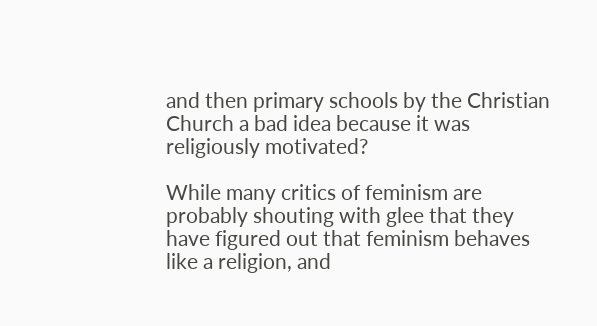and then primary schools by the Christian Church a bad idea because it was religiously motivated?

While many critics of feminism are probably shouting with glee that they have figured out that feminism behaves like a religion, and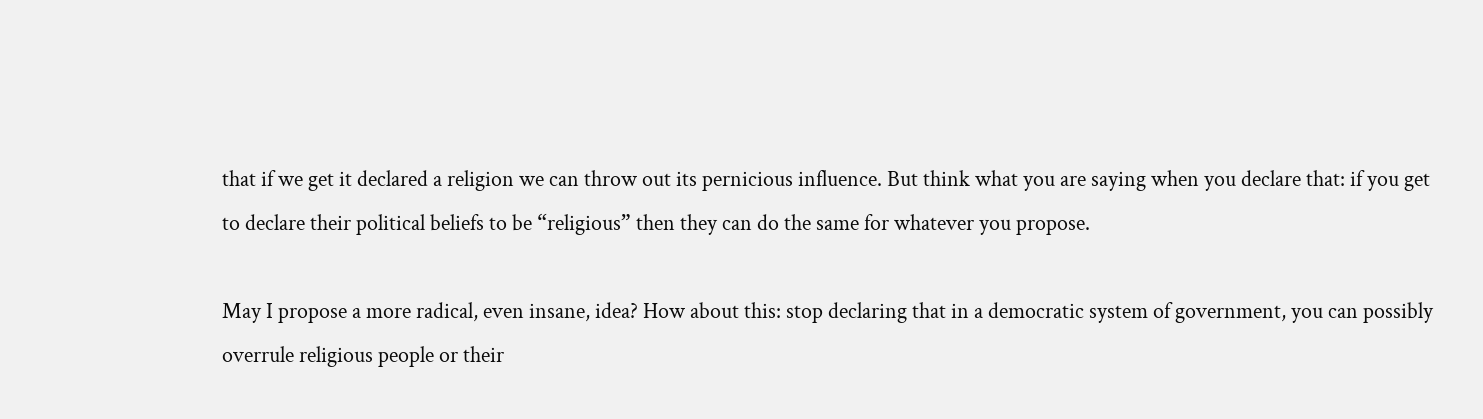that if we get it declared a religion we can throw out its pernicious influence. But think what you are saying when you declare that: if you get to declare their political beliefs to be “religious” then they can do the same for whatever you propose.

May I propose a more radical, even insane, idea? How about this: stop declaring that in a democratic system of government, you can possibly overrule religious people or their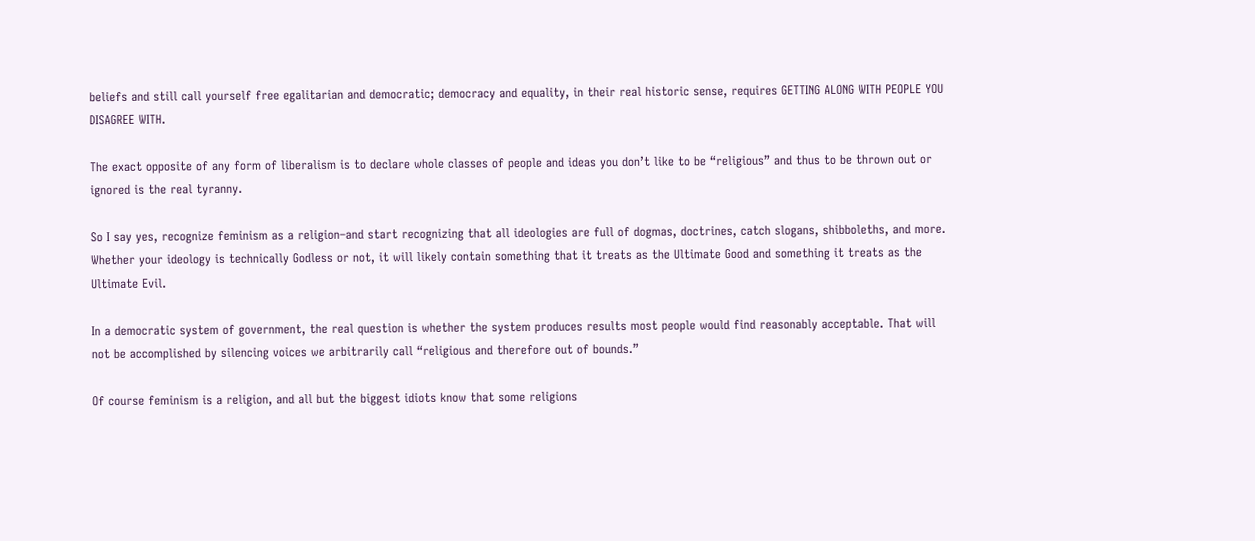beliefs and still call yourself free egalitarian and democratic; democracy and equality, in their real historic sense, requires GETTING ALONG WITH PEOPLE YOU DISAGREE WITH.

The exact opposite of any form of liberalism is to declare whole classes of people and ideas you don’t like to be “religious” and thus to be thrown out or ignored is the real tyranny.

So I say yes, recognize feminism as a religion–and start recognizing that all ideologies are full of dogmas, doctrines, catch slogans, shibboleths, and more. Whether your ideology is technically Godless or not, it will likely contain something that it treats as the Ultimate Good and something it treats as the Ultimate Evil.

In a democratic system of government, the real question is whether the system produces results most people would find reasonably acceptable. That will not be accomplished by silencing voices we arbitrarily call “religious and therefore out of bounds.”

Of course feminism is a religion, and all but the biggest idiots know that some religions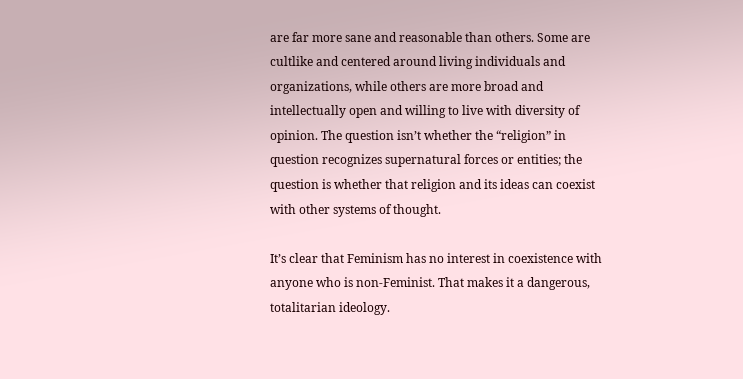are far more sane and reasonable than others. Some are cultlike and centered around living individuals and organizations, while others are more broad and intellectually open and willing to live with diversity of opinion. The question isn’t whether the “religion” in question recognizes supernatural forces or entities; the question is whether that religion and its ideas can coexist with other systems of thought.

It’s clear that Feminism has no interest in coexistence with anyone who is non-Feminist. That makes it a dangerous, totalitarian ideology.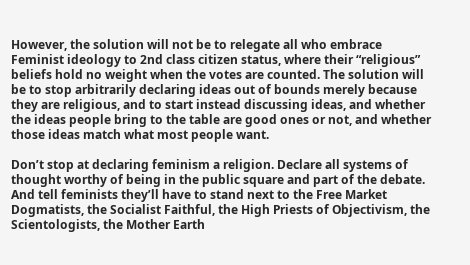However, the solution will not be to relegate all who embrace Feminist ideology to 2nd class citizen status, where their “religious” beliefs hold no weight when the votes are counted. The solution will be to stop arbitrarily declaring ideas out of bounds merely because they are religious, and to start instead discussing ideas, and whether the ideas people bring to the table are good ones or not, and whether those ideas match what most people want.

Don’t stop at declaring feminism a religion. Declare all systems of thought worthy of being in the public square and part of the debate. And tell feminists they’ll have to stand next to the Free Market Dogmatists, the Socialist Faithful, the High Priests of Objectivism, the Scientologists, the Mother Earth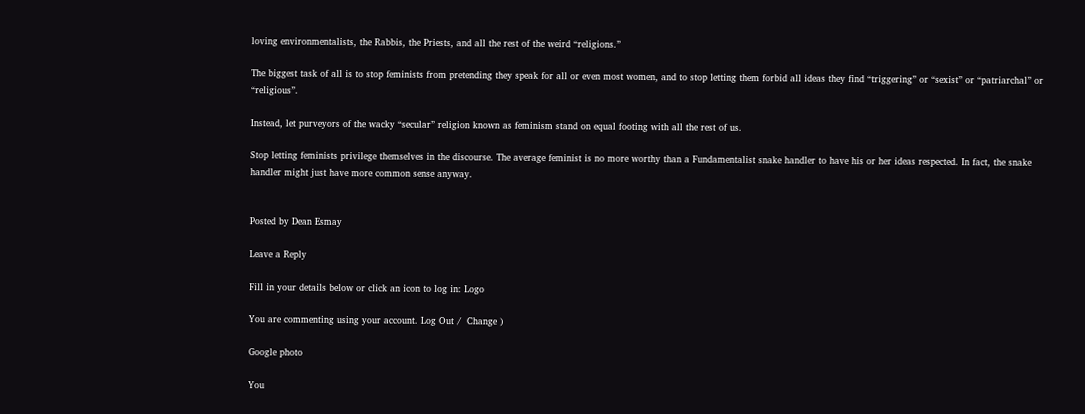loving environmentalists, the Rabbis, the Priests, and all the rest of the weird “religions.”

The biggest task of all is to stop feminists from pretending they speak for all or even most women, and to stop letting them forbid all ideas they find “triggering” or “sexist” or “patriarchal” or “religious”.

Instead, let purveyors of the wacky “secular” religion known as feminism stand on equal footing with all the rest of us.

Stop letting feminists privilege themselves in the discourse. The average feminist is no more worthy than a Fundamentalist snake handler to have his or her ideas respected. In fact, the snake handler might just have more common sense anyway.


Posted by Dean Esmay

Leave a Reply

Fill in your details below or click an icon to log in: Logo

You are commenting using your account. Log Out /  Change )

Google photo

You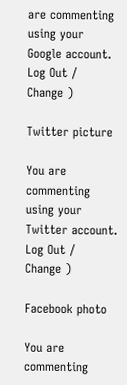are commenting using your Google account. Log Out /  Change )

Twitter picture

You are commenting using your Twitter account. Log Out /  Change )

Facebook photo

You are commenting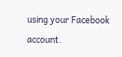using your Facebook account.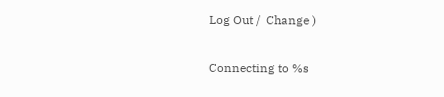Log Out /  Change )

Connecting to %s